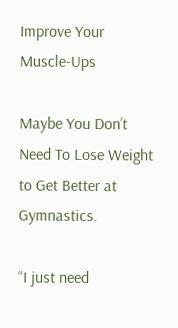Improve Your Muscle-Ups

Maybe You Don’t Need To Lose Weight to Get Better at Gymnastics.

“I just need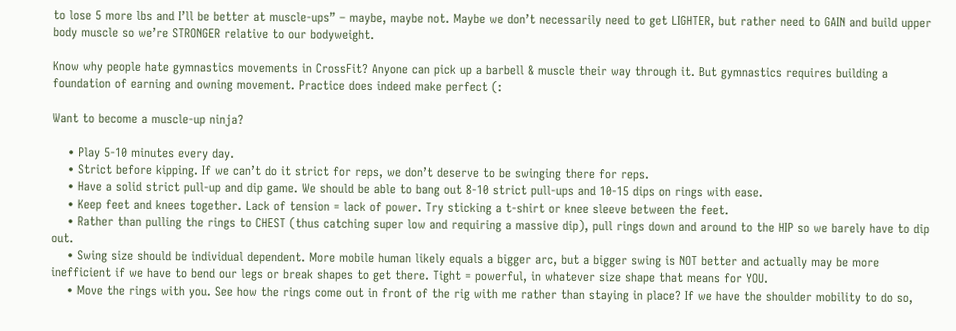to lose 5 more lbs and I’ll be better at muscle-ups” – maybe, maybe not. Maybe we don’t necessarily need to get LIGHTER, but rather need to GAIN and build upper body muscle so we’re STRONGER relative to our bodyweight.

Know why people hate gymnastics movements in CrossFit? Anyone can pick up a barbell & muscle their way through it. But gymnastics requires building a foundation of earning and owning movement. Practice does indeed make perfect (:

Want to become a muscle-up ninja?

    • Play 5-10 minutes every day.
    • Strict before kipping. If we can’t do it strict for reps, we don’t deserve to be swinging there for reps.
    • Have a solid strict pull-up and dip game. We should be able to bang out 8-10 strict pull-ups and 10-15 dips on rings with ease.
    • Keep feet and knees together. Lack of tension = lack of power. Try sticking a t-shirt or knee sleeve between the feet.
    • Rather than pulling the rings to CHEST (thus catching super low and requiring a massive dip), pull rings down and around to the HIP so we barely have to dip out.
    • Swing size should be individual dependent. More mobile human likely equals a bigger arc, but a bigger swing is NOT better and actually may be more inefficient if we have to bend our legs or break shapes to get there. Tight = powerful, in whatever size shape that means for YOU.
    • Move the rings with you. See how the rings come out in front of the rig with me rather than staying in place? If we have the shoulder mobility to do so,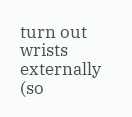turn out wrists externally (so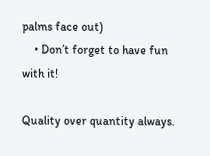palms face out)
    • Don’t forget to have fun with it!

Quality over quantity always.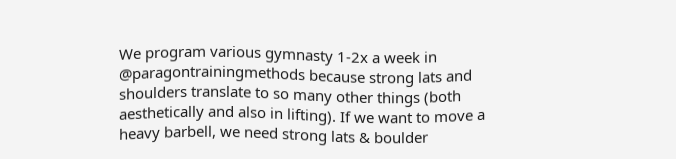We program various gymnasty 1-2x a week in @paragontrainingmethods because strong lats and shoulders translate to so many other things (both aesthetically and also in lifting). If we want to move a heavy barbell, we need strong lats & boulder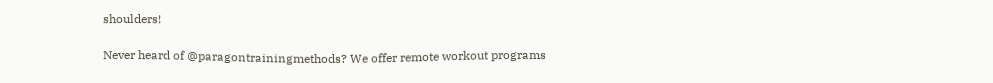shoulders!

Never heard of @paragontrainingmethods? We offer remote workout programs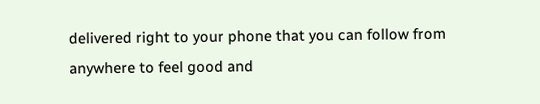delivered right to your phone that you can follow from anywhere to feel good and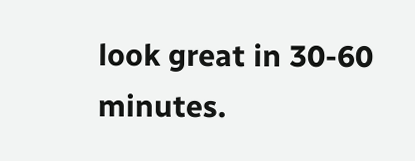look great in 30-60 minutes.